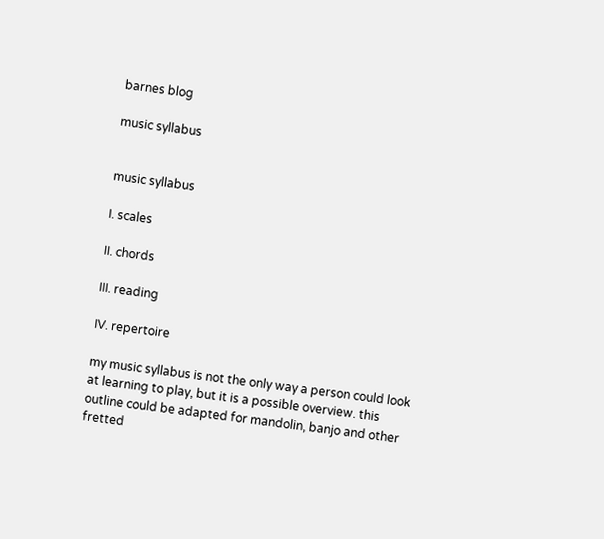barnes blog

music syllabus


music syllabus

I. scales

II. chords

III. reading

IV. repertoire

my music syllabus is not the only way a person could look at learning to play, but it is a possible overview. this outline could be adapted for mandolin, banjo and other fretted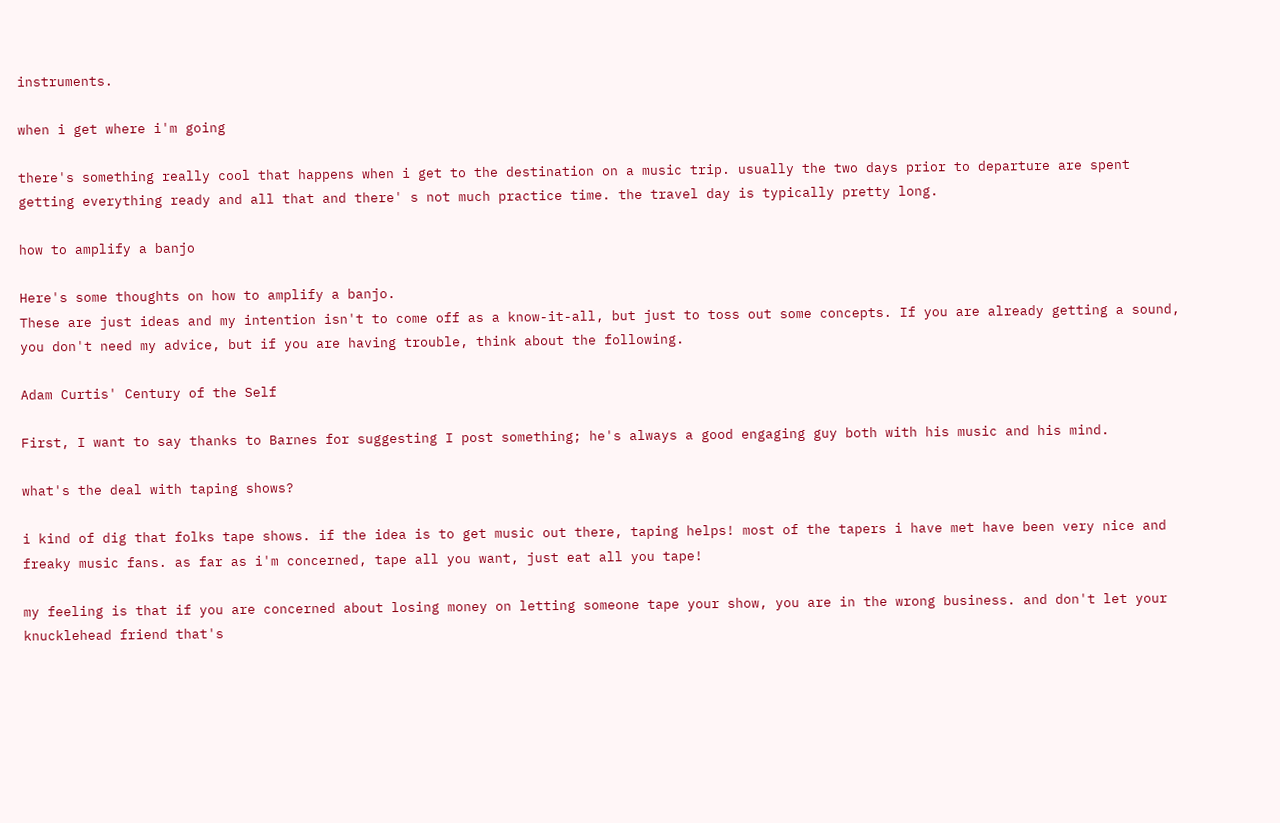instruments.

when i get where i'm going

there's something really cool that happens when i get to the destination on a music trip. usually the two days prior to departure are spent getting everything ready and all that and there' s not much practice time. the travel day is typically pretty long.

how to amplify a banjo

Here's some thoughts on how to amplify a banjo.
These are just ideas and my intention isn't to come off as a know-it-all, but just to toss out some concepts. If you are already getting a sound, you don't need my advice, but if you are having trouble, think about the following.

Adam Curtis' Century of the Self

First, I want to say thanks to Barnes for suggesting I post something; he's always a good engaging guy both with his music and his mind.

what's the deal with taping shows?

i kind of dig that folks tape shows. if the idea is to get music out there, taping helps! most of the tapers i have met have been very nice and freaky music fans. as far as i'm concerned, tape all you want, just eat all you tape!

my feeling is that if you are concerned about losing money on letting someone tape your show, you are in the wrong business. and don't let your knucklehead friend that's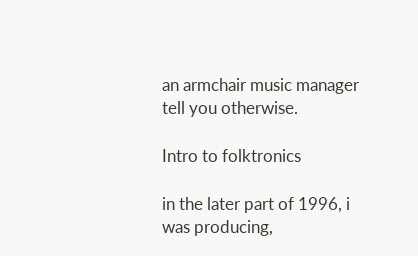an armchair music manager tell you otherwise.

Intro to folktronics

in the later part of 1996, i was producing,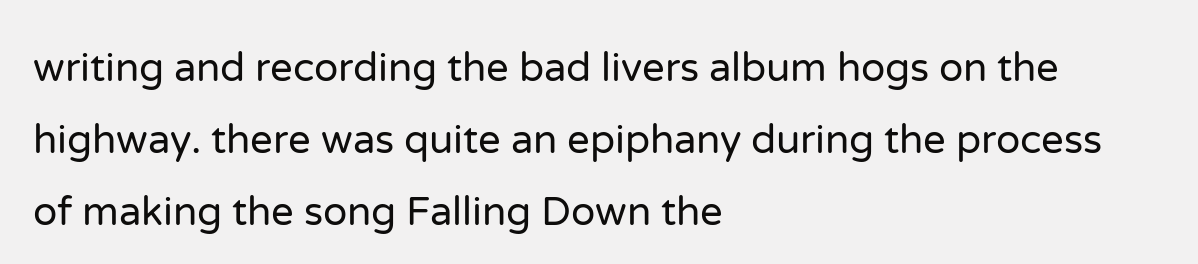writing and recording the bad livers album hogs on the highway. there was quite an epiphany during the process of making the song Falling Down the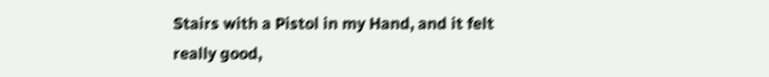Stairs with a Pistol in my Hand, and it felt really good,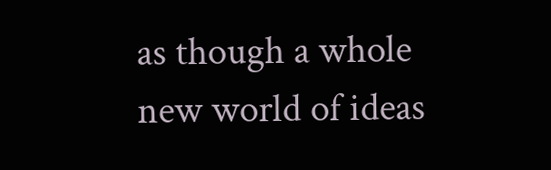as though a whole new world of ideas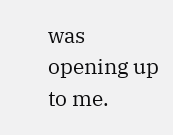was opening up to me.